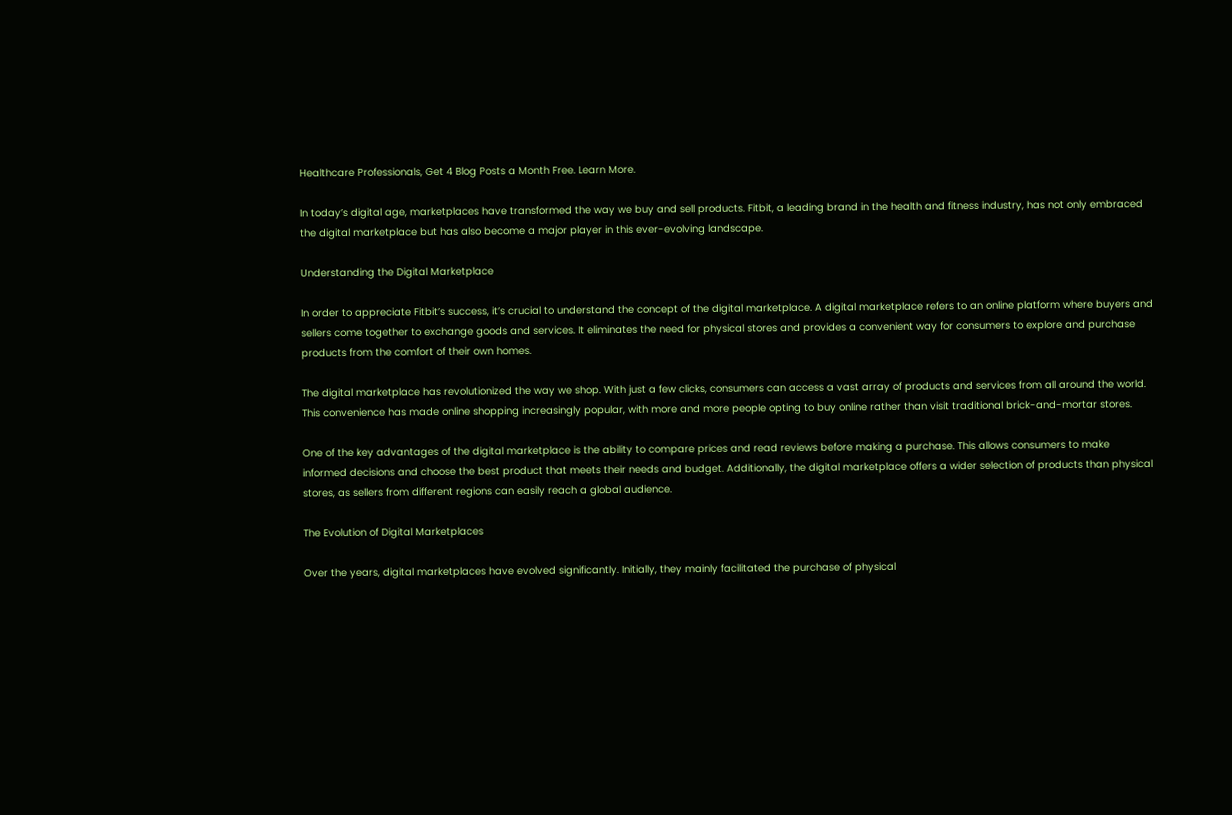Healthcare Professionals, Get 4 Blog Posts a Month Free. Learn More.

In today’s digital age, marketplaces have transformed the way we buy and sell products. Fitbit, a leading brand in the health and fitness industry, has not only embraced the digital marketplace but has also become a major player in this ever-evolving landscape.

Understanding the Digital Marketplace

In order to appreciate Fitbit’s success, it’s crucial to understand the concept of the digital marketplace. A digital marketplace refers to an online platform where buyers and sellers come together to exchange goods and services. It eliminates the need for physical stores and provides a convenient way for consumers to explore and purchase products from the comfort of their own homes.

The digital marketplace has revolutionized the way we shop. With just a few clicks, consumers can access a vast array of products and services from all around the world. This convenience has made online shopping increasingly popular, with more and more people opting to buy online rather than visit traditional brick-and-mortar stores.

One of the key advantages of the digital marketplace is the ability to compare prices and read reviews before making a purchase. This allows consumers to make informed decisions and choose the best product that meets their needs and budget. Additionally, the digital marketplace offers a wider selection of products than physical stores, as sellers from different regions can easily reach a global audience.

The Evolution of Digital Marketplaces

Over the years, digital marketplaces have evolved significantly. Initially, they mainly facilitated the purchase of physical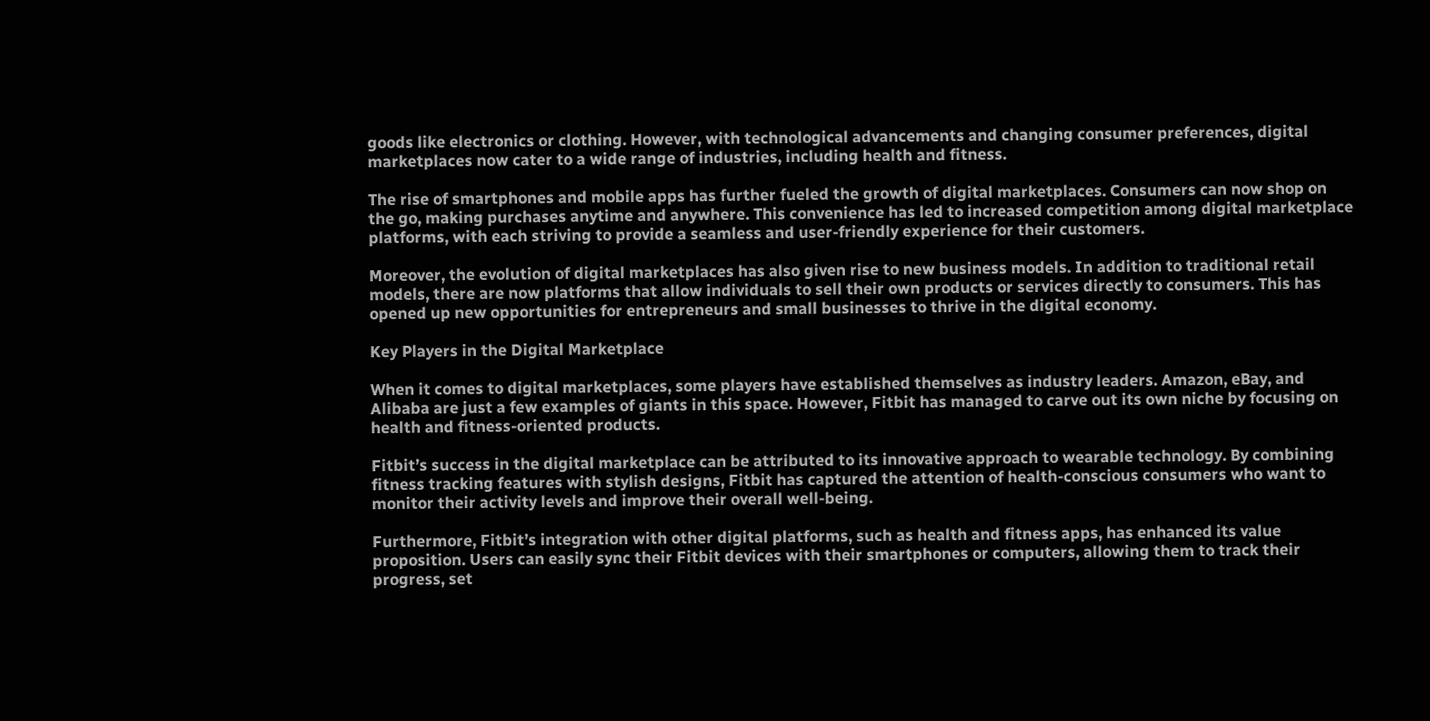goods like electronics or clothing. However, with technological advancements and changing consumer preferences, digital marketplaces now cater to a wide range of industries, including health and fitness.

The rise of smartphones and mobile apps has further fueled the growth of digital marketplaces. Consumers can now shop on the go, making purchases anytime and anywhere. This convenience has led to increased competition among digital marketplace platforms, with each striving to provide a seamless and user-friendly experience for their customers.

Moreover, the evolution of digital marketplaces has also given rise to new business models. In addition to traditional retail models, there are now platforms that allow individuals to sell their own products or services directly to consumers. This has opened up new opportunities for entrepreneurs and small businesses to thrive in the digital economy.

Key Players in the Digital Marketplace

When it comes to digital marketplaces, some players have established themselves as industry leaders. Amazon, eBay, and Alibaba are just a few examples of giants in this space. However, Fitbit has managed to carve out its own niche by focusing on health and fitness-oriented products.

Fitbit’s success in the digital marketplace can be attributed to its innovative approach to wearable technology. By combining fitness tracking features with stylish designs, Fitbit has captured the attention of health-conscious consumers who want to monitor their activity levels and improve their overall well-being.

Furthermore, Fitbit’s integration with other digital platforms, such as health and fitness apps, has enhanced its value proposition. Users can easily sync their Fitbit devices with their smartphones or computers, allowing them to track their progress, set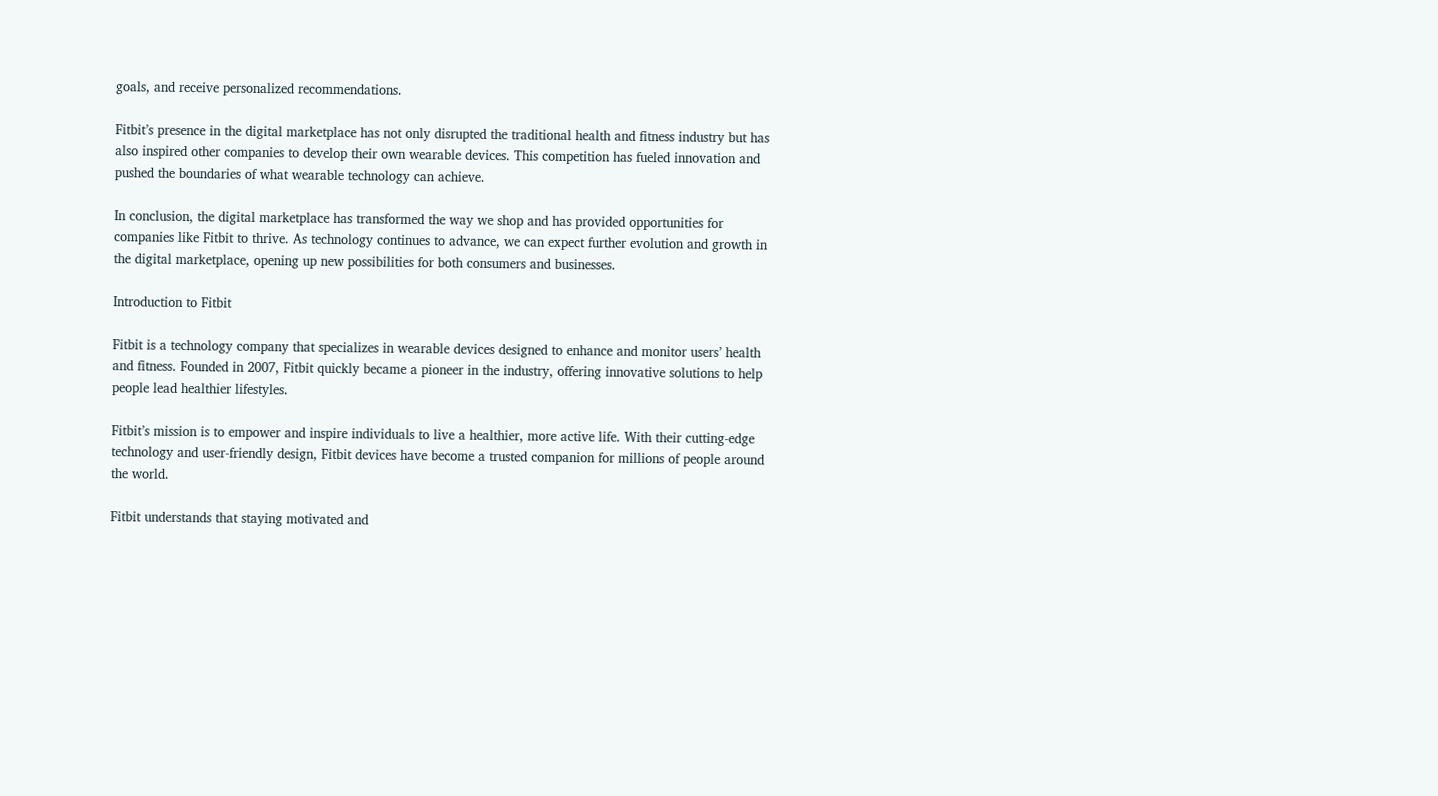goals, and receive personalized recommendations.

Fitbit’s presence in the digital marketplace has not only disrupted the traditional health and fitness industry but has also inspired other companies to develop their own wearable devices. This competition has fueled innovation and pushed the boundaries of what wearable technology can achieve.

In conclusion, the digital marketplace has transformed the way we shop and has provided opportunities for companies like Fitbit to thrive. As technology continues to advance, we can expect further evolution and growth in the digital marketplace, opening up new possibilities for both consumers and businesses.

Introduction to Fitbit

Fitbit is a technology company that specializes in wearable devices designed to enhance and monitor users’ health and fitness. Founded in 2007, Fitbit quickly became a pioneer in the industry, offering innovative solutions to help people lead healthier lifestyles.

Fitbit’s mission is to empower and inspire individuals to live a healthier, more active life. With their cutting-edge technology and user-friendly design, Fitbit devices have become a trusted companion for millions of people around the world.

Fitbit understands that staying motivated and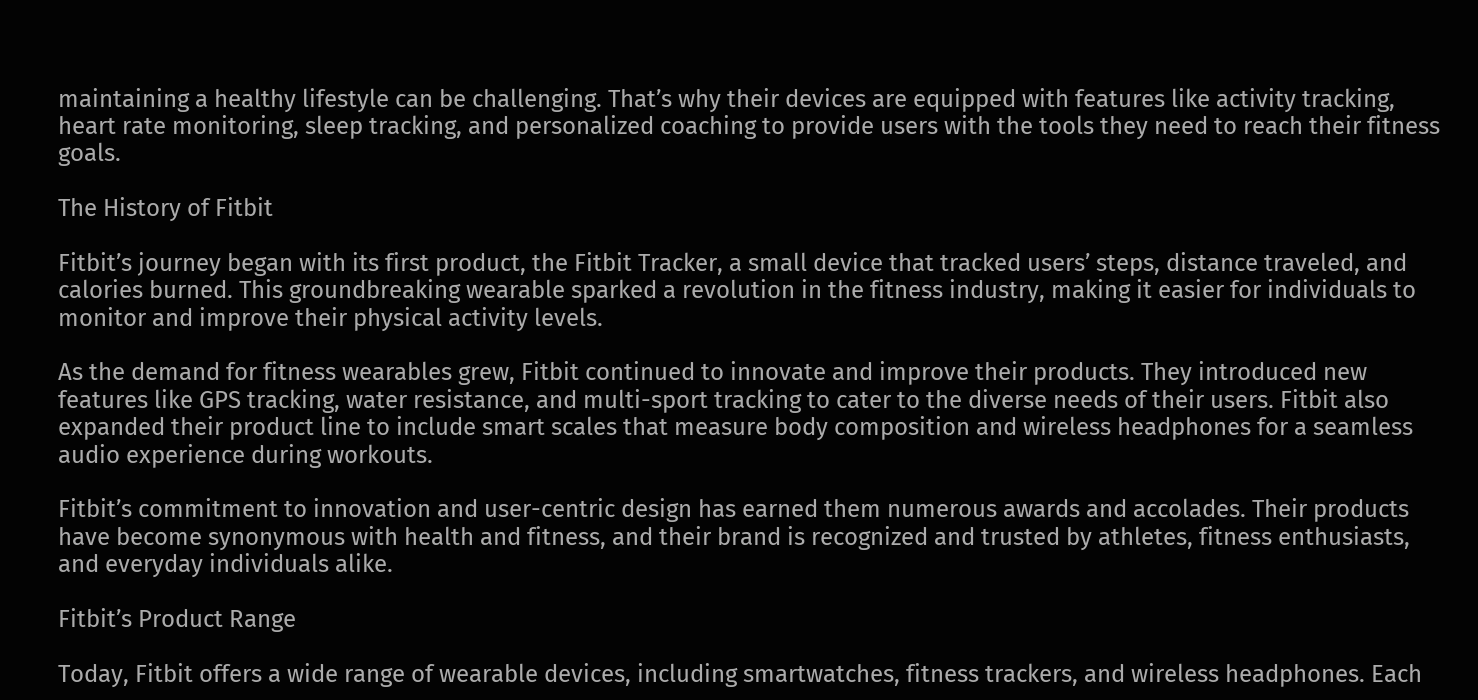maintaining a healthy lifestyle can be challenging. That’s why their devices are equipped with features like activity tracking, heart rate monitoring, sleep tracking, and personalized coaching to provide users with the tools they need to reach their fitness goals.

The History of Fitbit

Fitbit’s journey began with its first product, the Fitbit Tracker, a small device that tracked users’ steps, distance traveled, and calories burned. This groundbreaking wearable sparked a revolution in the fitness industry, making it easier for individuals to monitor and improve their physical activity levels.

As the demand for fitness wearables grew, Fitbit continued to innovate and improve their products. They introduced new features like GPS tracking, water resistance, and multi-sport tracking to cater to the diverse needs of their users. Fitbit also expanded their product line to include smart scales that measure body composition and wireless headphones for a seamless audio experience during workouts.

Fitbit’s commitment to innovation and user-centric design has earned them numerous awards and accolades. Their products have become synonymous with health and fitness, and their brand is recognized and trusted by athletes, fitness enthusiasts, and everyday individuals alike.

Fitbit’s Product Range

Today, Fitbit offers a wide range of wearable devices, including smartwatches, fitness trackers, and wireless headphones. Each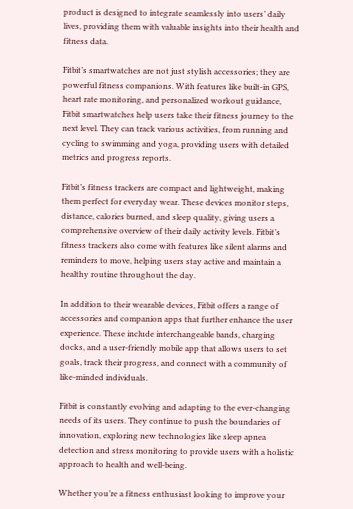product is designed to integrate seamlessly into users’ daily lives, providing them with valuable insights into their health and fitness data.

Fitbit’s smartwatches are not just stylish accessories; they are powerful fitness companions. With features like built-in GPS, heart rate monitoring, and personalized workout guidance, Fitbit smartwatches help users take their fitness journey to the next level. They can track various activities, from running and cycling to swimming and yoga, providing users with detailed metrics and progress reports.

Fitbit’s fitness trackers are compact and lightweight, making them perfect for everyday wear. These devices monitor steps, distance, calories burned, and sleep quality, giving users a comprehensive overview of their daily activity levels. Fitbit’s fitness trackers also come with features like silent alarms and reminders to move, helping users stay active and maintain a healthy routine throughout the day.

In addition to their wearable devices, Fitbit offers a range of accessories and companion apps that further enhance the user experience. These include interchangeable bands, charging docks, and a user-friendly mobile app that allows users to set goals, track their progress, and connect with a community of like-minded individuals.

Fitbit is constantly evolving and adapting to the ever-changing needs of its users. They continue to push the boundaries of innovation, exploring new technologies like sleep apnea detection and stress monitoring to provide users with a holistic approach to health and well-being.

Whether you’re a fitness enthusiast looking to improve your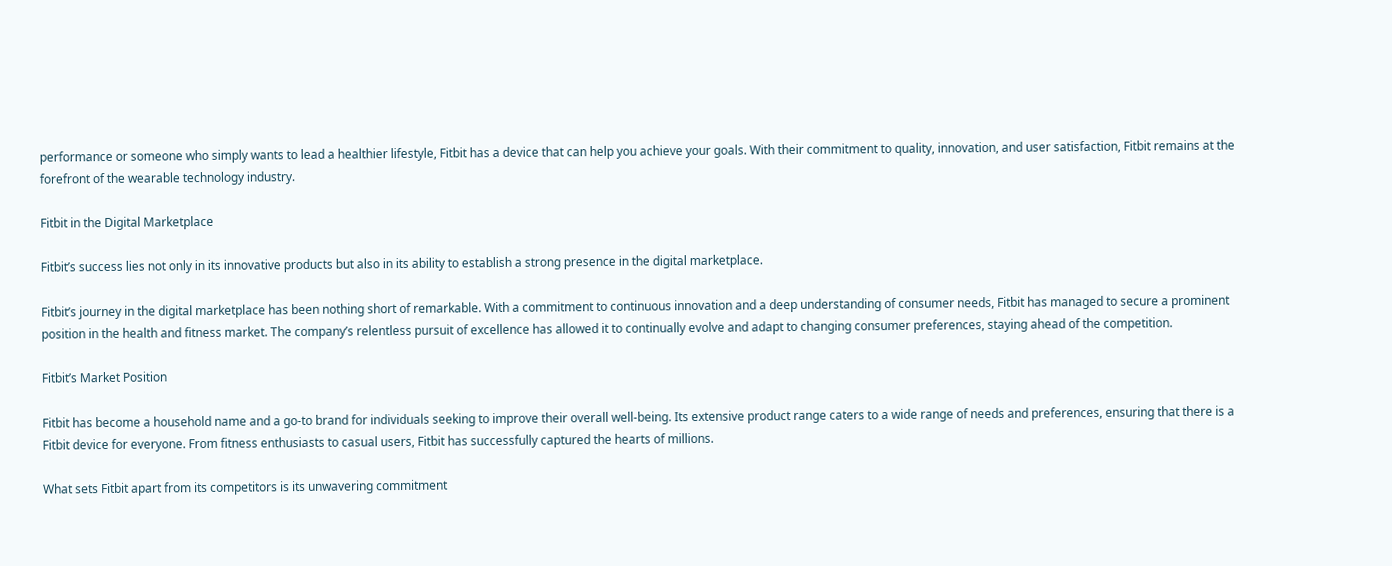performance or someone who simply wants to lead a healthier lifestyle, Fitbit has a device that can help you achieve your goals. With their commitment to quality, innovation, and user satisfaction, Fitbit remains at the forefront of the wearable technology industry.

Fitbit in the Digital Marketplace

Fitbit’s success lies not only in its innovative products but also in its ability to establish a strong presence in the digital marketplace.

Fitbit’s journey in the digital marketplace has been nothing short of remarkable. With a commitment to continuous innovation and a deep understanding of consumer needs, Fitbit has managed to secure a prominent position in the health and fitness market. The company’s relentless pursuit of excellence has allowed it to continually evolve and adapt to changing consumer preferences, staying ahead of the competition.

Fitbit’s Market Position

Fitbit has become a household name and a go-to brand for individuals seeking to improve their overall well-being. Its extensive product range caters to a wide range of needs and preferences, ensuring that there is a Fitbit device for everyone. From fitness enthusiasts to casual users, Fitbit has successfully captured the hearts of millions.

What sets Fitbit apart from its competitors is its unwavering commitment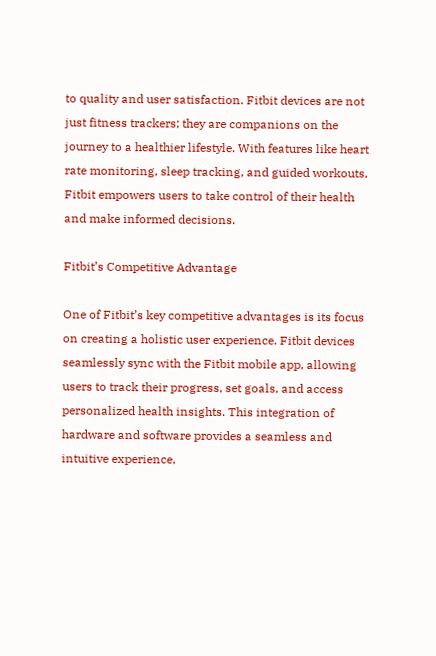to quality and user satisfaction. Fitbit devices are not just fitness trackers; they are companions on the journey to a healthier lifestyle. With features like heart rate monitoring, sleep tracking, and guided workouts, Fitbit empowers users to take control of their health and make informed decisions.

Fitbit’s Competitive Advantage

One of Fitbit’s key competitive advantages is its focus on creating a holistic user experience. Fitbit devices seamlessly sync with the Fitbit mobile app, allowing users to track their progress, set goals, and access personalized health insights. This integration of hardware and software provides a seamless and intuitive experience,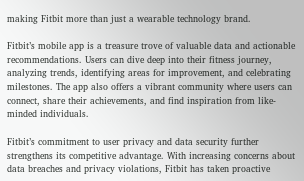making Fitbit more than just a wearable technology brand.

Fitbit’s mobile app is a treasure trove of valuable data and actionable recommendations. Users can dive deep into their fitness journey, analyzing trends, identifying areas for improvement, and celebrating milestones. The app also offers a vibrant community where users can connect, share their achievements, and find inspiration from like-minded individuals.

Fitbit’s commitment to user privacy and data security further strengthens its competitive advantage. With increasing concerns about data breaches and privacy violations, Fitbit has taken proactive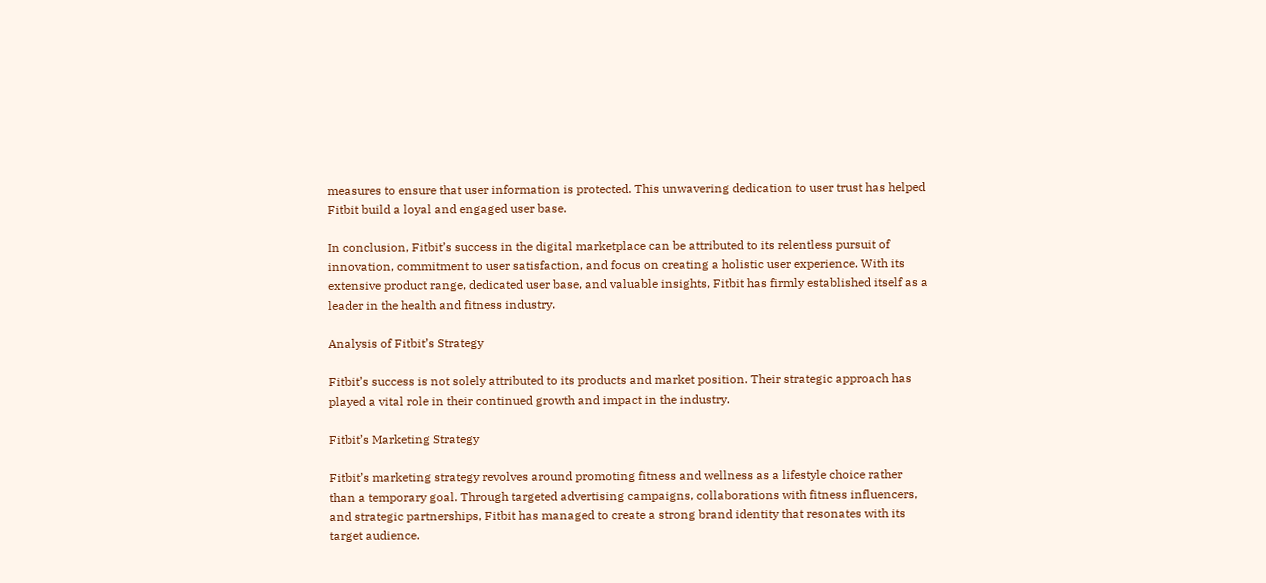measures to ensure that user information is protected. This unwavering dedication to user trust has helped Fitbit build a loyal and engaged user base.

In conclusion, Fitbit’s success in the digital marketplace can be attributed to its relentless pursuit of innovation, commitment to user satisfaction, and focus on creating a holistic user experience. With its extensive product range, dedicated user base, and valuable insights, Fitbit has firmly established itself as a leader in the health and fitness industry.

Analysis of Fitbit’s Strategy

Fitbit’s success is not solely attributed to its products and market position. Their strategic approach has played a vital role in their continued growth and impact in the industry.

Fitbit’s Marketing Strategy

Fitbit’s marketing strategy revolves around promoting fitness and wellness as a lifestyle choice rather than a temporary goal. Through targeted advertising campaigns, collaborations with fitness influencers, and strategic partnerships, Fitbit has managed to create a strong brand identity that resonates with its target audience.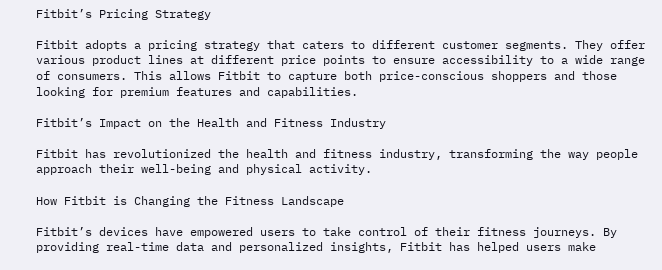Fitbit’s Pricing Strategy

Fitbit adopts a pricing strategy that caters to different customer segments. They offer various product lines at different price points to ensure accessibility to a wide range of consumers. This allows Fitbit to capture both price-conscious shoppers and those looking for premium features and capabilities.

Fitbit’s Impact on the Health and Fitness Industry

Fitbit has revolutionized the health and fitness industry, transforming the way people approach their well-being and physical activity.

How Fitbit is Changing the Fitness Landscape

Fitbit’s devices have empowered users to take control of their fitness journeys. By providing real-time data and personalized insights, Fitbit has helped users make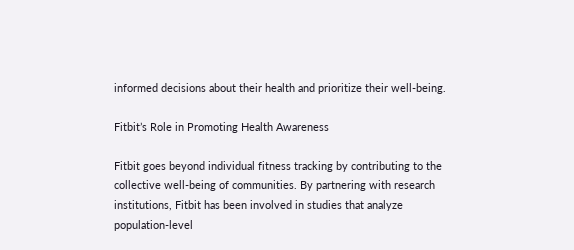informed decisions about their health and prioritize their well-being.

Fitbit’s Role in Promoting Health Awareness

Fitbit goes beyond individual fitness tracking by contributing to the collective well-being of communities. By partnering with research institutions, Fitbit has been involved in studies that analyze population-level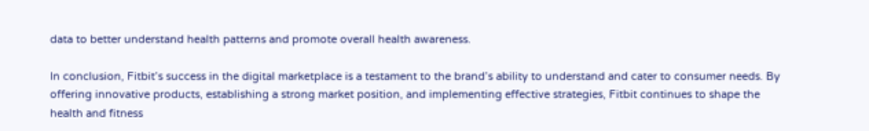data to better understand health patterns and promote overall health awareness.

In conclusion, Fitbit’s success in the digital marketplace is a testament to the brand’s ability to understand and cater to consumer needs. By offering innovative products, establishing a strong market position, and implementing effective strategies, Fitbit continues to shape the health and fitness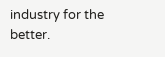industry for the better.